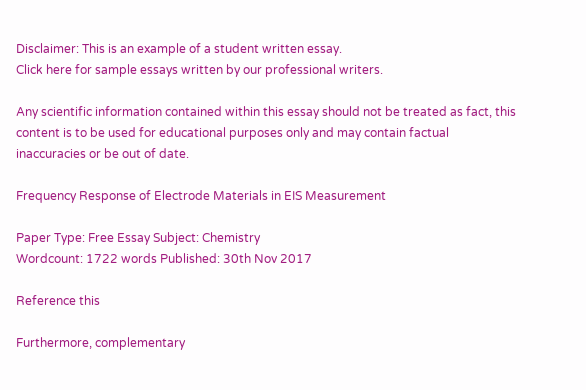Disclaimer: This is an example of a student written essay.
Click here for sample essays written by our professional writers.

Any scientific information contained within this essay should not be treated as fact, this content is to be used for educational purposes only and may contain factual inaccuracies or be out of date.

Frequency Response of Electrode Materials in EIS Measurement

Paper Type: Free Essay Subject: Chemistry
Wordcount: 1722 words Published: 30th Nov 2017

Reference this

Furthermore, complementary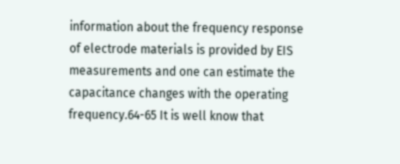information about the frequency response of electrode materials is provided by EIS measurements and one can estimate the capacitance changes with the operating frequency.64-65 It is well know that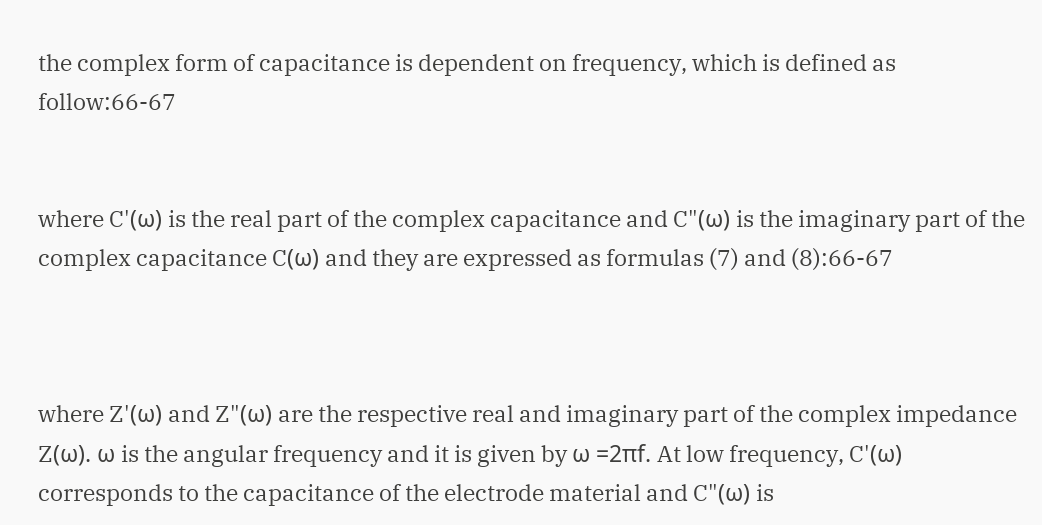the complex form of capacitance is dependent on frequency, which is defined as follow:66-67


where C'(ω) is the real part of the complex capacitance and C"(ω) is the imaginary part of the complex capacitance C(ω) and they are expressed as formulas (7) and (8):66-67



where Z'(ω) and Z"(ω) are the respective real and imaginary part of the complex impedance Z(ω). ω is the angular frequency and it is given by ω =2πf. At low frequency, C'(ω) corresponds to the capacitance of the electrode material and C"(ω) is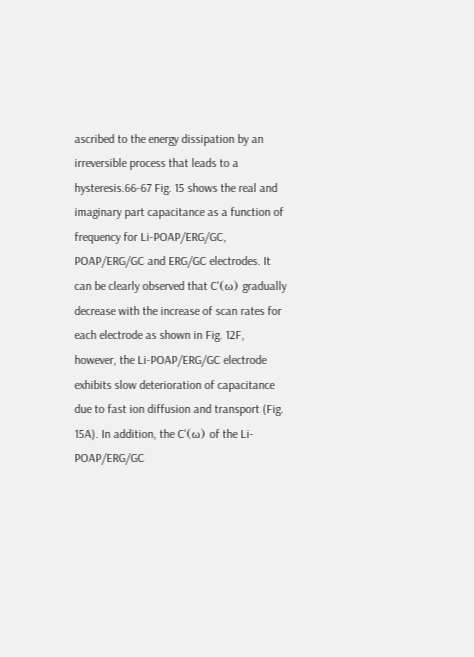ascribed to the energy dissipation by an irreversible process that leads to a hysteresis.66-67 Fig. 15 shows the real and imaginary part capacitance as a function of frequency for Li-POAP/ERG/GC, POAP/ERG/GC and ERG/GC electrodes. It can be clearly observed that C'(ω) gradually decrease with the increase of scan rates for each electrode as shown in Fig. 12F, however, the Li-POAP/ERG/GC electrode exhibits slow deterioration of capacitance due to fast ion diffusion and transport (Fig. 15A). In addition, the C'(ω) of the Li-POAP/ERG/GC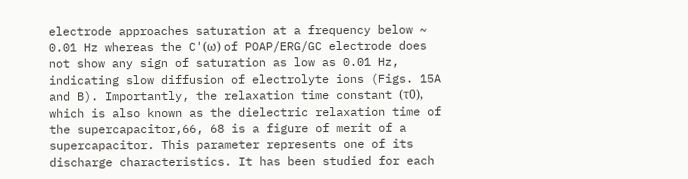electrode approaches saturation at a frequency below ~ 0.01 Hz whereas the C'(ω) of POAP/ERG/GC electrode does not show any sign of saturation as low as 0.01 Hz, indicating slow diffusion of electrolyte ions (Figs. 15A and B). Importantly, the relaxation time constant (τ0), which is also known as the dielectric relaxation time of the supercapacitor,66, 68 is a figure of merit of a supercapacitor. This parameter represents one of its discharge characteristics. It has been studied for each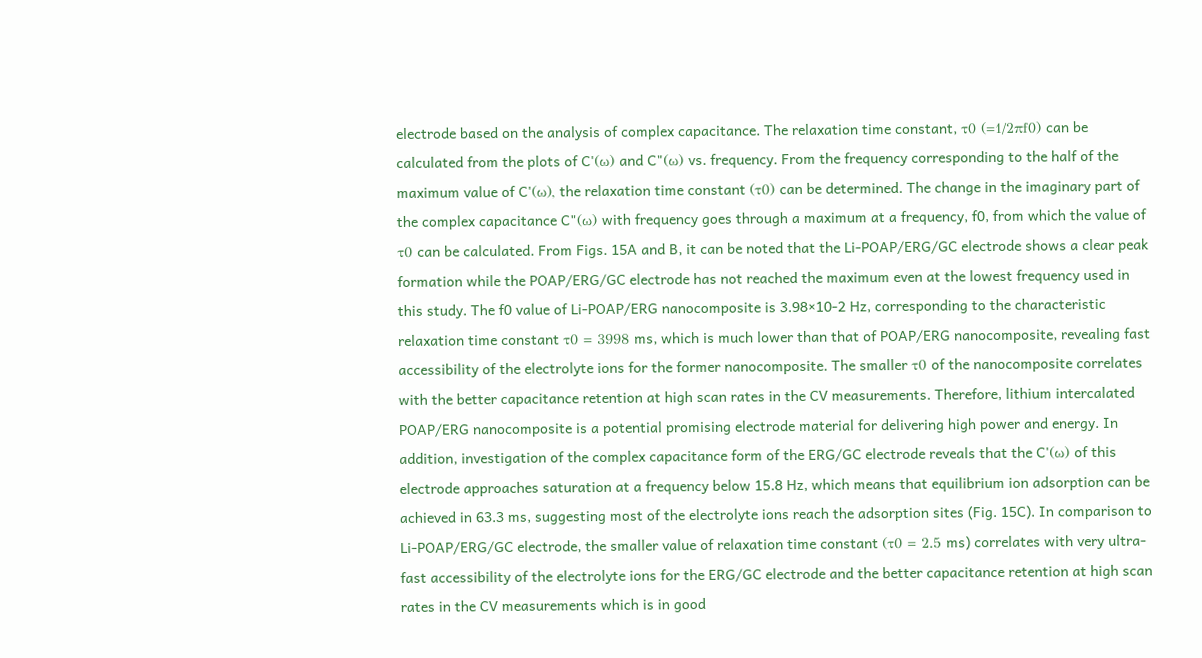electrode based on the analysis of complex capacitance. The relaxation time constant, τ0 (=1/2πf0) can be calculated from the plots of C'(ω) and C"(ω) vs. frequency. From the frequency corresponding to the half of the maximum value of C'(ω), the relaxation time constant (τ0) can be determined. The change in the imaginary part of the complex capacitance C"(ω) with frequency goes through a maximum at a frequency, f0, from which the value of τ0 can be calculated. From Figs. 15A and B, it can be noted that the Li-POAP/ERG/GC electrode shows a clear peak formation while the POAP/ERG/GC electrode has not reached the maximum even at the lowest frequency used in this study. The f0 value of Li-POAP/ERG nanocomposite is 3.98×10-2 Hz, corresponding to the characteristic relaxation time constant τ0 = 3998 ms, which is much lower than that of POAP/ERG nanocomposite, revealing fast accessibility of the electrolyte ions for the former nanocomposite. The smaller τ0 of the nanocomposite correlates with the better capacitance retention at high scan rates in the CV measurements. Therefore, lithium intercalated POAP/ERG nanocomposite is a potential promising electrode material for delivering high power and energy. In addition, investigation of the complex capacitance form of the ERG/GC electrode reveals that the C'(ω) of this electrode approaches saturation at a frequency below 15.8 Hz, which means that equilibrium ion adsorption can be achieved in 63.3 ms, suggesting most of the electrolyte ions reach the adsorption sites (Fig. 15C). In comparison to Li-POAP/ERG/GC electrode, the smaller value of relaxation time constant (τ0 = 2.5 ms) correlates with very ultra-fast accessibility of the electrolyte ions for the ERG/GC electrode and the better capacitance retention at high scan rates in the CV measurements which is in good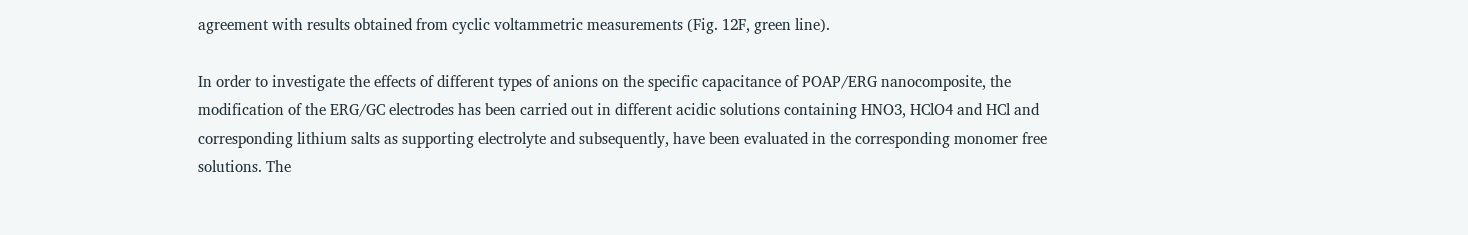agreement with results obtained from cyclic voltammetric measurements (Fig. 12F, green line).

In order to investigate the effects of different types of anions on the specific capacitance of POAP/ERG nanocomposite, the modification of the ERG/GC electrodes has been carried out in different acidic solutions containing HNO3, HClO4 and HCl and corresponding lithium salts as supporting electrolyte and subsequently, have been evaluated in the corresponding monomer free solutions. The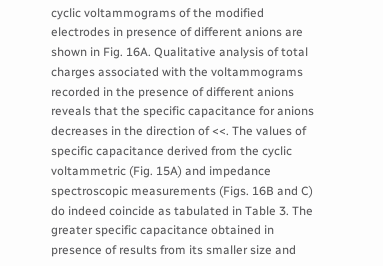cyclic voltammograms of the modified electrodes in presence of different anions are shown in Fig. 16A. Qualitative analysis of total charges associated with the voltammograms recorded in the presence of different anions reveals that the specific capacitance for anions decreases in the direction of <<. The values of specific capacitance derived from the cyclic voltammetric (Fig. 15A) and impedance spectroscopic measurements (Figs. 16B and C) do indeed coincide as tabulated in Table 3. The greater specific capacitance obtained in presence of results from its smaller size and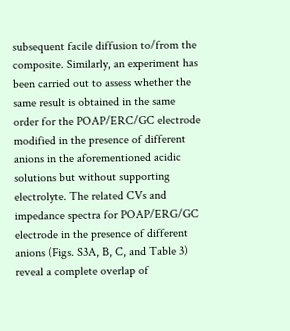subsequent facile diffusion to/from the composite. Similarly, an experiment has been carried out to assess whether the same result is obtained in the same order for the POAP/ERC/GC electrode modified in the presence of different anions in the aforementioned acidic solutions but without supporting electrolyte. The related CVs and impedance spectra for POAP/ERG/GC electrode in the presence of different anions (Figs. S3A, B, C, and Table 3) reveal a complete overlap of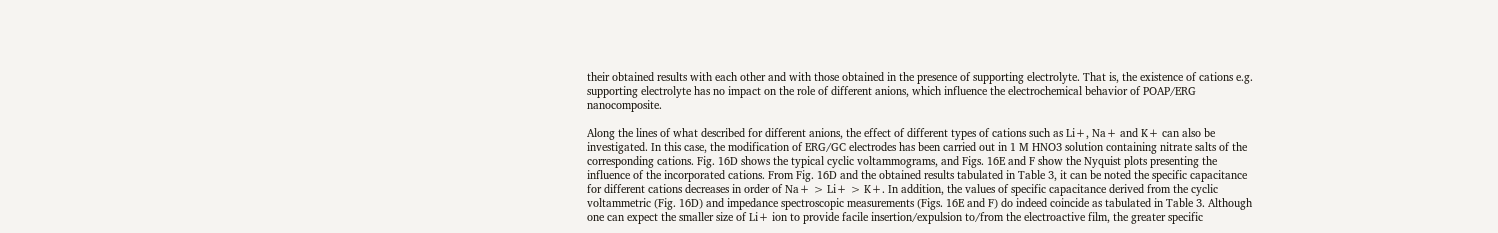their obtained results with each other and with those obtained in the presence of supporting electrolyte. That is, the existence of cations e.g. supporting electrolyte has no impact on the role of different anions, which influence the electrochemical behavior of POAP/ERG nanocomposite.

Along the lines of what described for different anions, the effect of different types of cations such as Li+, Na+ and K+ can also be investigated. In this case, the modification of ERG/GC electrodes has been carried out in 1 M HNO3 solution containing nitrate salts of the corresponding cations. Fig. 16D shows the typical cyclic voltammograms, and Figs. 16E and F show the Nyquist plots presenting the influence of the incorporated cations. From Fig. 16D and the obtained results tabulated in Table 3, it can be noted the specific capacitance for different cations decreases in order of Na+ > Li+ > K+. In addition, the values of specific capacitance derived from the cyclic voltammetric (Fig. 16D) and impedance spectroscopic measurements (Figs. 16E and F) do indeed coincide as tabulated in Table 3. Although one can expect the smaller size of Li+ ion to provide facile insertion/expulsion to/from the electroactive film, the greater specific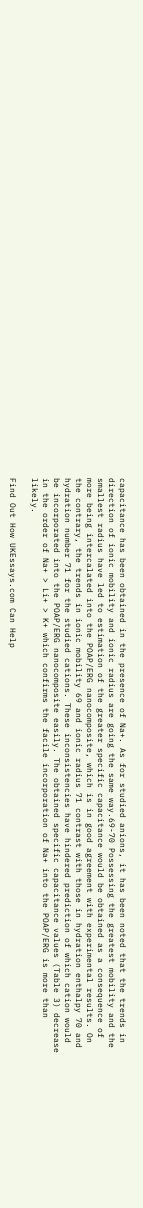capacitance has been obtained in the presence of Na+. As for studied anions, it has been noted that the trends in direction of ionic mobility and ionic radius are going the same way.69-70 Possessing the greatest mobility and the smallest radius have led to estimation of the greater specific capacitance would be obtained as a consequence of more being intercalated into the POAP/ERG nanocomposite, which is in good agreement with experimental results. On the contrary, the trends in ionic mobility 69 and ionic radius 71 contrast with those in hydration enthalpy 70 and hydration number 71 for the studied cations. These inconsistencies have hindered prediction of which cation would be incorporated into the POAP/ERG nanocomposite easily. The obtained specific capacitance values (Table 3) decrease in the order of Na+ > Li+ > K+ which confirms the facile incorporation of Na+ into the POAP/ERG is more than likely.

Find Out How UKEssays.com Can Help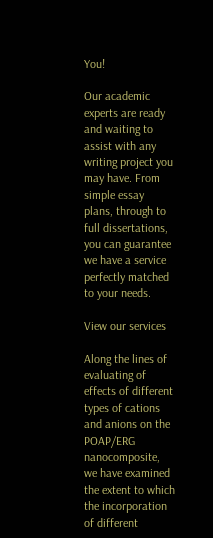You!

Our academic experts are ready and waiting to assist with any writing project you may have. From simple essay plans, through to full dissertations, you can guarantee we have a service perfectly matched to your needs.

View our services

Along the lines of evaluating of effects of different types of cations and anions on the POAP/ERG nanocomposite, we have examined the extent to which the incorporation of different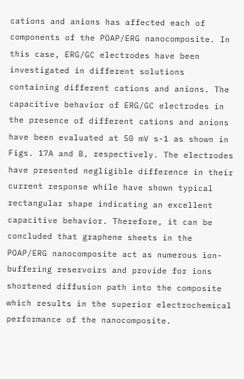cations and anions has affected each of components of the POAP/ERG nanocomposite. In this case, ERG/GC electrodes have been investigated in different solutions containing different cations and anions. The capacitive behavior of ERG/GC electrodes in the presence of different cations and anions have been evaluated at 50 mV s-1 as shown in Figs. 17A and B, respectively. The electrodes have presented negligible difference in their current response while have shown typical rectangular shape indicating an excellent capacitive behavior. Therefore, it can be concluded that graphene sheets in the POAP/ERG nanocomposite act as numerous ion-buffering reservoirs and provide for ions shortened diffusion path into the composite which results in the superior electrochemical performance of the nanocomposite.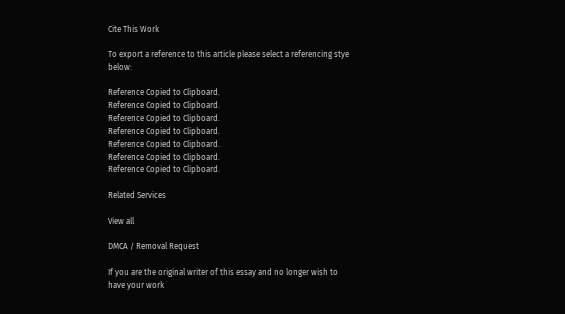Cite This Work

To export a reference to this article please select a referencing stye below:

Reference Copied to Clipboard.
Reference Copied to Clipboard.
Reference Copied to Clipboard.
Reference Copied to Clipboard.
Reference Copied to Clipboard.
Reference Copied to Clipboard.
Reference Copied to Clipboard.

Related Services

View all

DMCA / Removal Request

If you are the original writer of this essay and no longer wish to have your work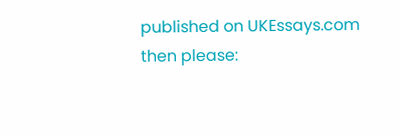published on UKEssays.com then please: